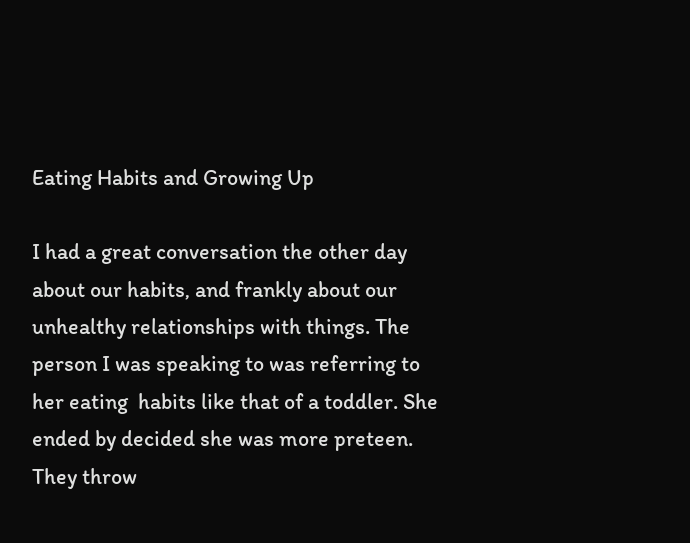Eating Habits and Growing Up

I had a great conversation the other day about our habits, and frankly about our unhealthy relationships with things. The person I was speaking to was referring to her eating  habits like that of a toddler. She ended by decided she was more preteen. They throw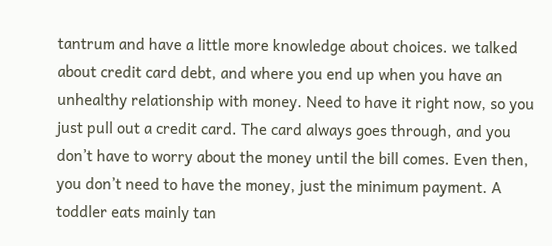tantrum and have a little more knowledge about choices. we talked about credit card debt, and where you end up when you have an unhealthy relationship with money. Need to have it right now, so you just pull out a credit card. The card always goes through, and you don’t have to worry about the money until the bill comes. Even then, you don’t need to have the money, just the minimum payment. A toddler eats mainly tan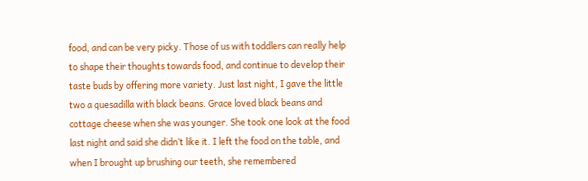food, and can be very picky. Those of us with toddlers can really help to shape their thoughts towards food, and continue to develop their taste buds by offering more variety. Just last night, I gave the little two a quesadilla with black beans. Grace loved black beans and cottage cheese when she was younger. She took one look at the food last night and said she didn’t like it. I left the food on the table, and when I brought up brushing our teeth, she remembered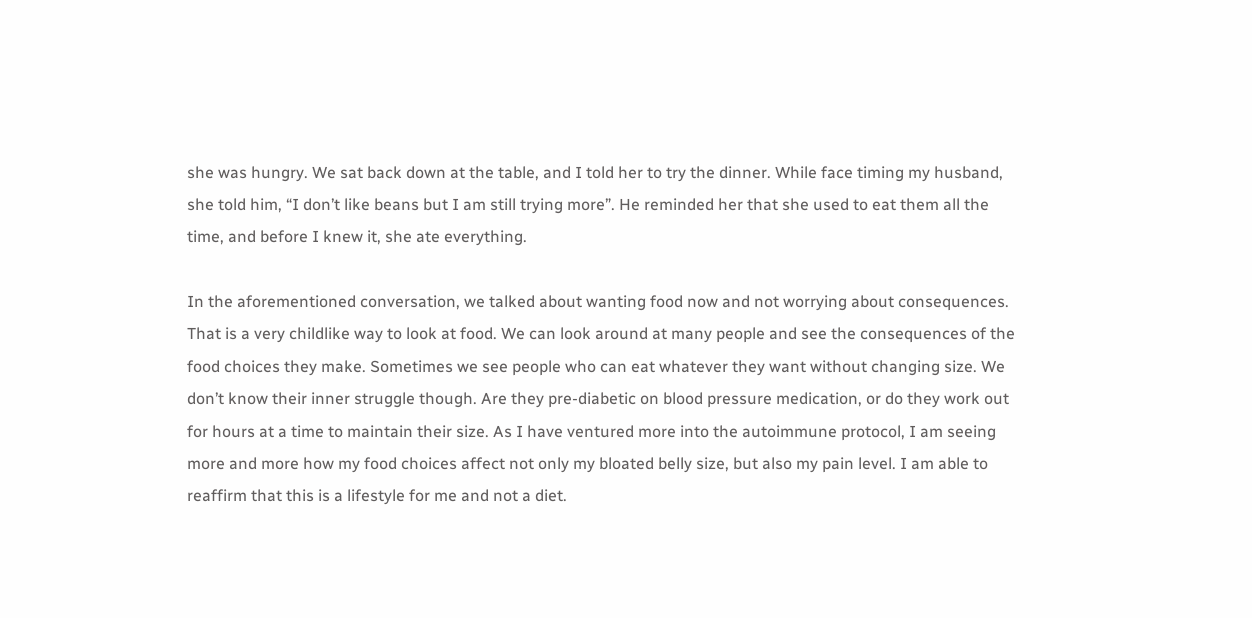she was hungry. We sat back down at the table, and I told her to try the dinner. While face timing my husband, she told him, “I don’t like beans but I am still trying more”. He reminded her that she used to eat them all the time, and before I knew it, she ate everything.

In the aforementioned conversation, we talked about wanting food now and not worrying about consequences. That is a very childlike way to look at food. We can look around at many people and see the consequences of the food choices they make. Sometimes we see people who can eat whatever they want without changing size. We don’t know their inner struggle though. Are they pre-diabetic on blood pressure medication, or do they work out for hours at a time to maintain their size. As I have ventured more into the autoimmune protocol, I am seeing more and more how my food choices affect not only my bloated belly size, but also my pain level. I am able to reaffirm that this is a lifestyle for me and not a diet.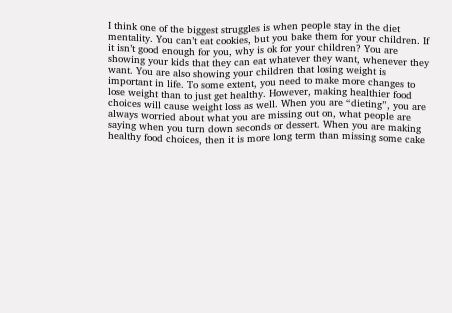I think one of the biggest struggles is when people stay in the diet mentality. You can’t eat cookies, but you bake them for your children. If it isn’t good enough for you, why is ok for your children? You are showing your kids that they can eat whatever they want, whenever they want. You are also showing your children that losing weight is important in life. To some extent, you need to make more changes to lose weight than to just get healthy. However, making healthier food choices will cause weight loss as well. When you are “dieting”, you are always worried about what you are missing out on, what people are saying when you turn down seconds or dessert. When you are making healthy food choices, then it is more long term than missing some cake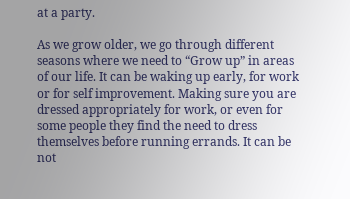at a party.

As we grow older, we go through different seasons where we need to “Grow up” in areas of our life. It can be waking up early, for work or for self improvement. Making sure you are dressed appropriately for work, or even for some people they find the need to dress themselves before running errands. It can be not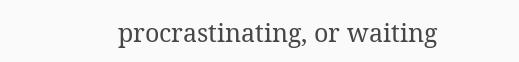procrastinating, or waiting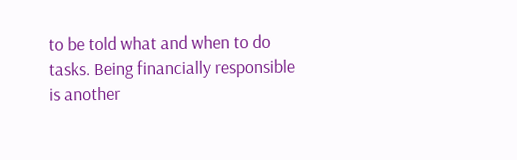to be told what and when to do tasks. Being financially responsible is another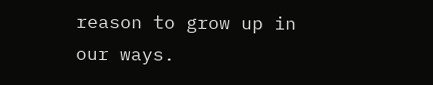reason to grow up in our ways.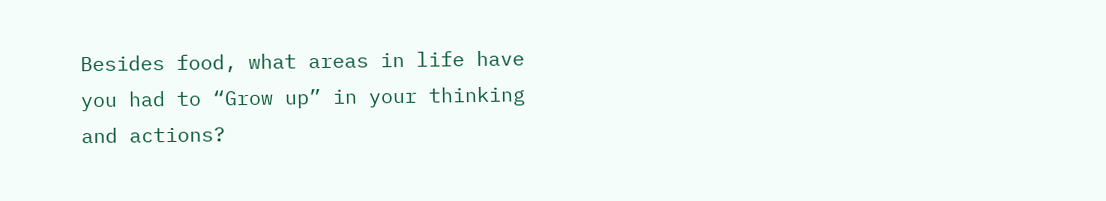Besides food, what areas in life have you had to “Grow up” in your thinking and actions?